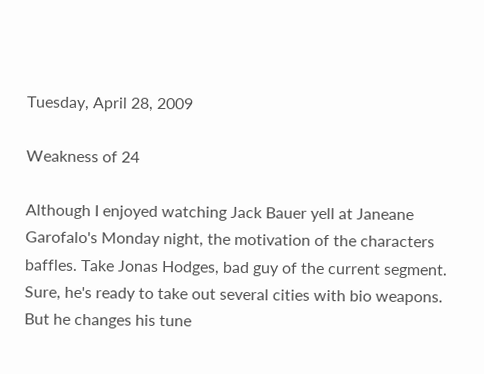Tuesday, April 28, 2009

Weakness of 24

Although I enjoyed watching Jack Bauer yell at Janeane Garofalo's Monday night, the motivation of the characters baffles. Take Jonas Hodges, bad guy of the current segment.
Sure, he's ready to take out several cities with bio weapons. But he changes his tune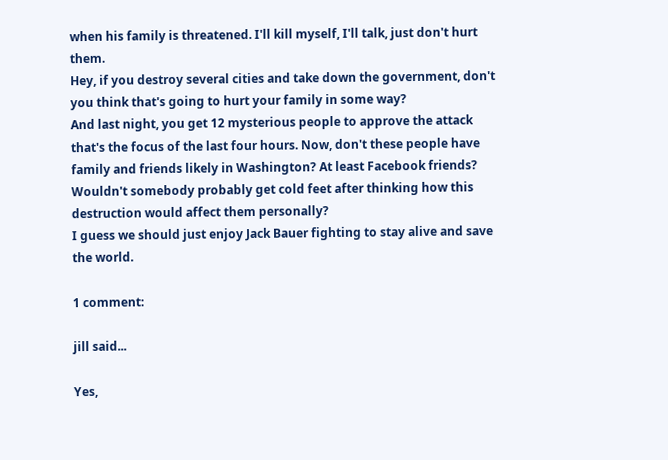when his family is threatened. I'll kill myself, I'll talk, just don't hurt them.
Hey, if you destroy several cities and take down the government, don't you think that's going to hurt your family in some way?
And last night, you get 12 mysterious people to approve the attack that's the focus of the last four hours. Now, don't these people have family and friends likely in Washington? At least Facebook friends? Wouldn't somebody probably get cold feet after thinking how this destruction would affect them personally?
I guess we should just enjoy Jack Bauer fighting to stay alive and save the world.

1 comment:

jill said...

Yes,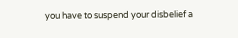you have to suspend your disbelief a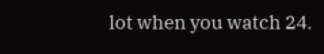lot when you watch 24.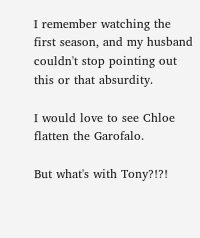I remember watching the first season, and my husband couldn't stop pointing out this or that absurdity.

I would love to see Chloe flatten the Garofalo.

But what's with Tony?!?!